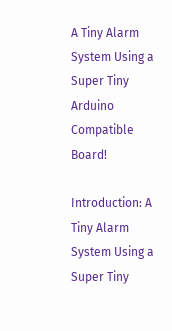A Tiny Alarm System Using a Super Tiny Arduino Compatible Board!

Introduction: A Tiny Alarm System Using a Super Tiny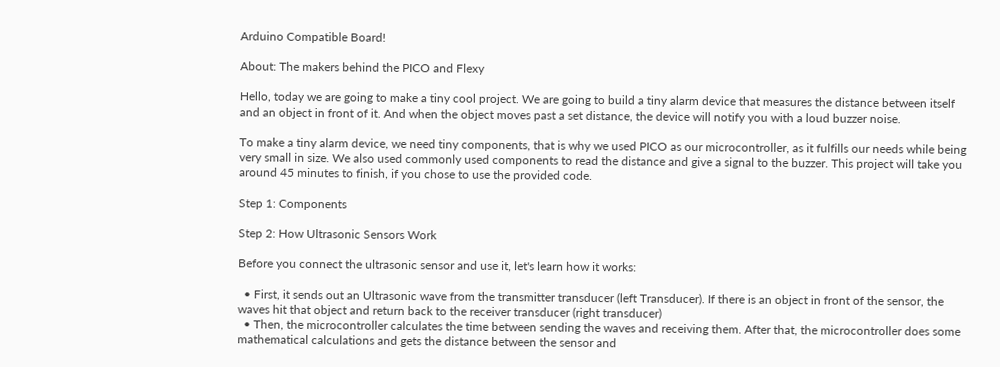Arduino Compatible Board!

About: The makers behind the PICO and Flexy

Hello, today we are going to make a tiny cool project. We are going to build a tiny alarm device that measures the distance between itself and an object in front of it. And when the object moves past a set distance, the device will notify you with a loud buzzer noise.

To make a tiny alarm device, we need tiny components, that is why we used PICO as our microcontroller, as it fulfills our needs while being very small in size. We also used commonly used components to read the distance and give a signal to the buzzer. This project will take you around 45 minutes to finish, if you chose to use the provided code.

Step 1: Components

Step 2: How Ultrasonic Sensors Work

Before you connect the ultrasonic sensor and use it, let's learn how it works:

  • First, it sends out an Ultrasonic wave from the transmitter transducer (left Transducer). If there is an object in front of the sensor, the waves hit that object and return back to the receiver transducer (right transducer)
  • Then, the microcontroller calculates the time between sending the waves and receiving them. After that, the microcontroller does some mathematical calculations and gets the distance between the sensor and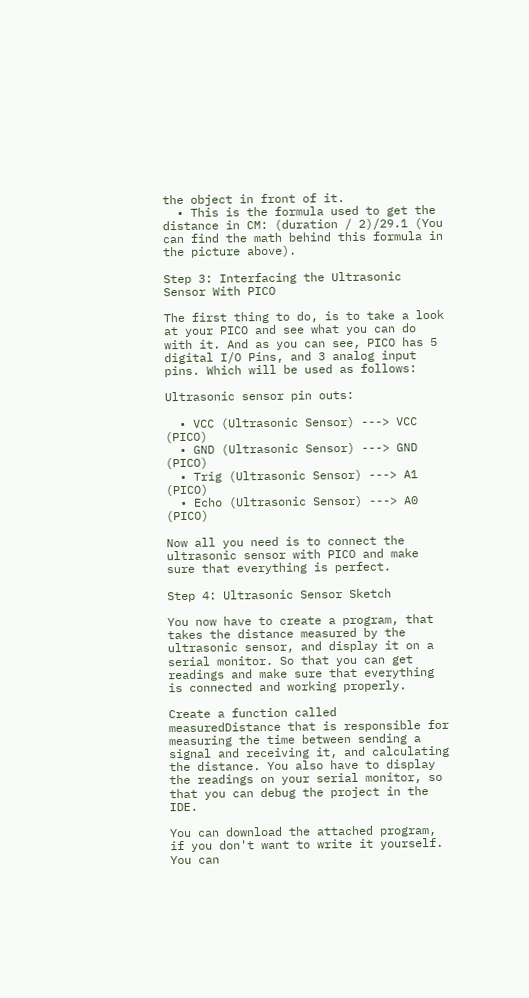the object in front of it.
  • This is the formula used to get the distance in CM: (duration / 2)/29.1 (You can find the math behind this formula in the picture above).

Step 3: Interfacing the Ultrasonic Sensor With PICO

The first thing to do, is to take a look at your PICO and see what you can do with it. And as you can see, PICO has 5 digital I/O Pins, and 3 analog input pins. Which will be used as follows:

Ultrasonic sensor pin outs:

  • VCC (Ultrasonic Sensor) ---> VCC (PICO)
  • GND (Ultrasonic Sensor) ---> GND (PICO)
  • Trig (Ultrasonic Sensor) ---> A1 (PICO)
  • Echo (Ultrasonic Sensor) ---> A0 (PICO)

Now all you need is to connect the ultrasonic sensor with PICO and make sure that everything is perfect.

Step 4: Ultrasonic Sensor Sketch

You now have to create a program, that takes the distance measured by the ultrasonic sensor, and display it on a serial monitor. So that you can get readings and make sure that everything is connected and working properly.

Create a function called measuredDistance that is responsible for measuring the time between sending a signal and receiving it, and calculating the distance. You also have to display the readings on your serial monitor, so that you can debug the project in the IDE.

You can download the attached program, if you don't want to write it yourself. You can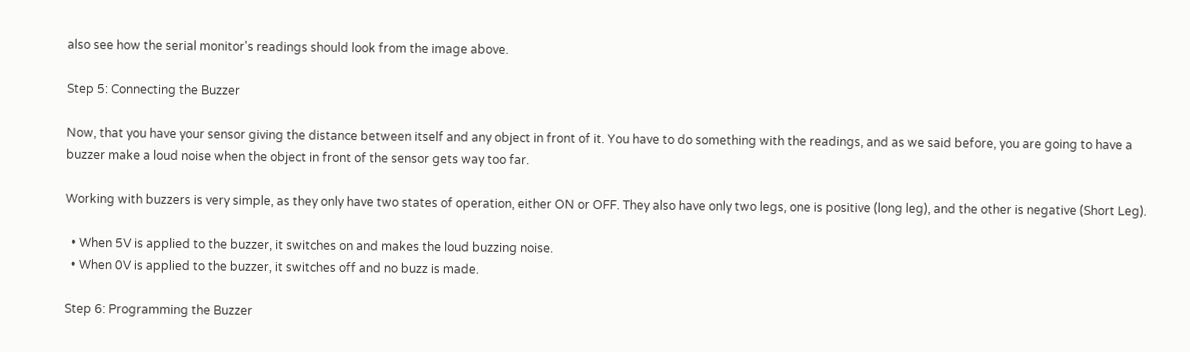also see how the serial monitor's readings should look from the image above.

Step 5: Connecting the Buzzer

Now, that you have your sensor giving the distance between itself and any object in front of it. You have to do something with the readings, and as we said before, you are going to have a buzzer make a loud noise when the object in front of the sensor gets way too far.

Working with buzzers is very simple, as they only have two states of operation, either ON or OFF. They also have only two legs, one is positive (long leg), and the other is negative (Short Leg).

  • When 5V is applied to the buzzer, it switches on and makes the loud buzzing noise.
  • When 0V is applied to the buzzer, it switches off and no buzz is made.

Step 6: Programming the Buzzer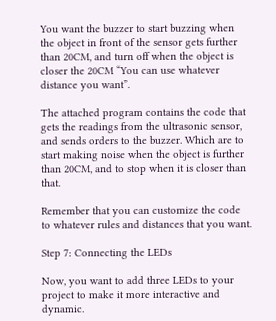You want the buzzer to start buzzing when the object in front of the sensor gets further than 20CM, and turn off when the object is closer the 20CM “You can use whatever distance you want”.

The attached program contains the code that gets the readings from the ultrasonic sensor, and sends orders to the buzzer. Which are to start making noise when the object is further than 20CM, and to stop when it is closer than that.

Remember that you can customize the code to whatever rules and distances that you want.

Step 7: Connecting the LEDs

Now, you want to add three LEDs to your project to make it more interactive and dynamic.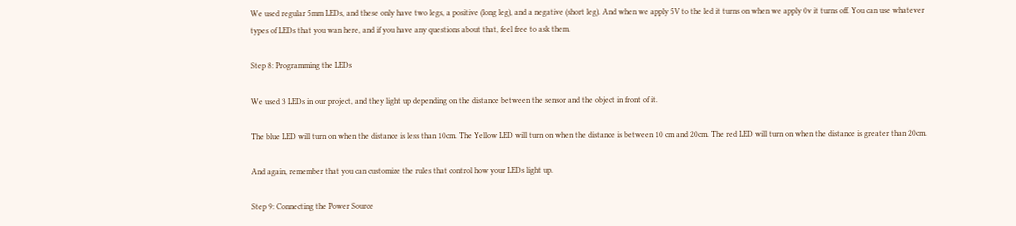We used regular 5mm LEDs, and these only have two legs, a positive (long leg), and a negative (short leg). And when we apply 5V to the led it turns on when we apply 0v it turns off. You can use whatever types of LEDs that you wan here, and if you have any questions about that, feel free to ask them.

Step 8: Programming the LEDs

We used 3 LEDs in our project, and they light up depending on the distance between the sensor and the object in front of it.

The blue LED will turn on when the distance is less than 10cm. The Yellow LED will turn on when the distance is between 10 cm and 20cm. The red LED will turn on when the distance is greater than 20cm.

And again, remember that you can customize the rules that control how your LEDs light up.

Step 9: Connecting the Power Source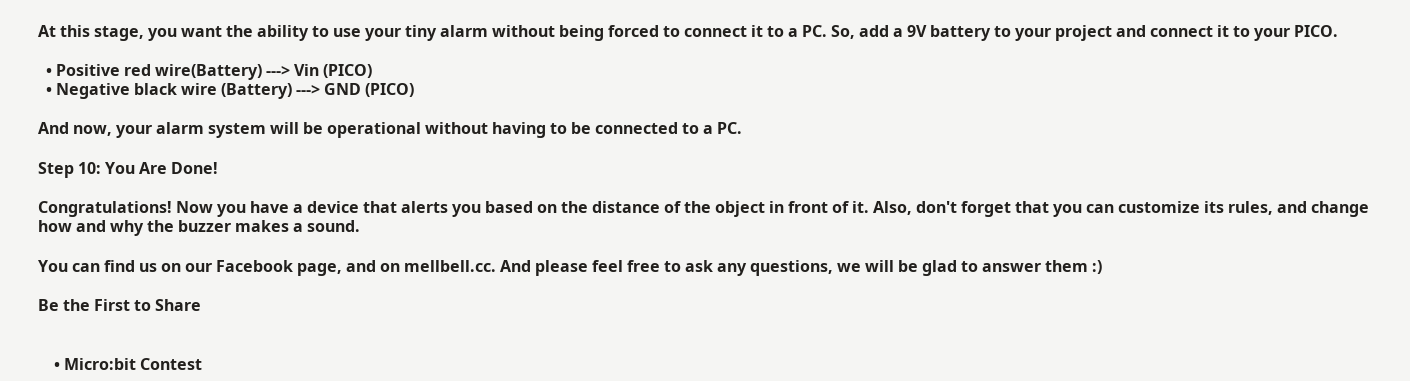At this stage, you want the ability to use your tiny alarm without being forced to connect it to a PC. So, add a 9V battery to your project and connect it to your PICO.

  • Positive red wire(Battery) ---> Vin (PICO)
  • Negative black wire (Battery) ---> GND (PICO)

And now, your alarm system will be operational without having to be connected to a PC.

Step 10: You Are Done!

Congratulations! Now you have a device that alerts you based on the distance of the object in front of it. Also, don't forget that you can customize its rules, and change how and why the buzzer makes a sound.

You can find us on our Facebook page, and on mellbell.cc. And please feel free to ask any questions, we will be glad to answer them :)

Be the First to Share


    • Micro:bit Contest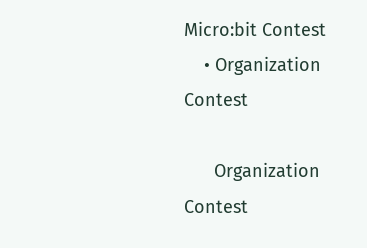Micro:bit Contest
    • Organization Contest

      Organization Contest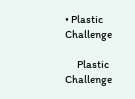• Plastic Challenge

      Plastic Challenge